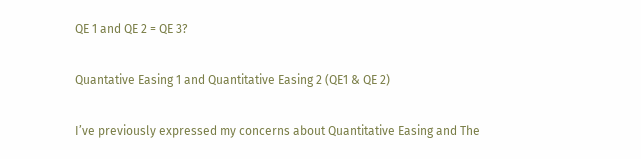QE 1 and QE 2 = QE 3?

Quantative Easing 1 and Quantitative Easing 2 (QE1 & QE 2)

I’ve previously expressed my concerns about Quantitative Easing and The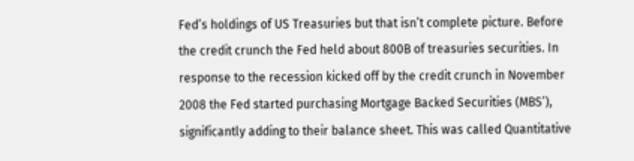Fed’s holdings of US Treasuries but that isn’t complete picture. Before the credit crunch the Fed held about 800B of treasuries securities. In response to the recession kicked off by the credit crunch in November 2008 the Fed started purchasing Mortgage Backed Securities (MBS’), significantly adding to their balance sheet. This was called Quantitative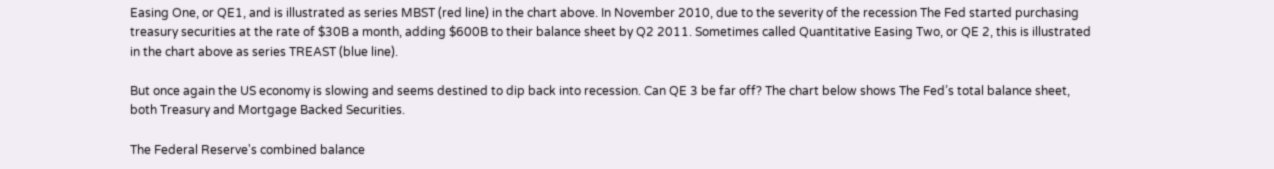Easing One, or QE1, and is illustrated as series MBST (red line) in the chart above. In November 2010, due to the severity of the recession The Fed started purchasing treasury securities at the rate of $30B a month, adding $600B to their balance sheet by Q2 2011. Sometimes called Quantitative Easing Two, or QE 2, this is illustrated in the chart above as series TREAST (blue line).

But once again the US economy is slowing and seems destined to dip back into recession. Can QE 3 be far off? The chart below shows The Fed’s total balance sheet, both Treasury and Mortgage Backed Securities.

The Federal Reserve's combined balance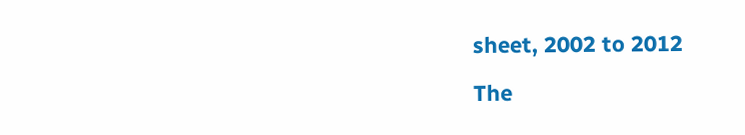sheet, 2002 to 2012

The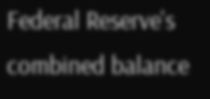Federal Reserve's combined balance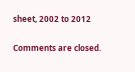sheet, 2002 to 2012

Comments are closed.